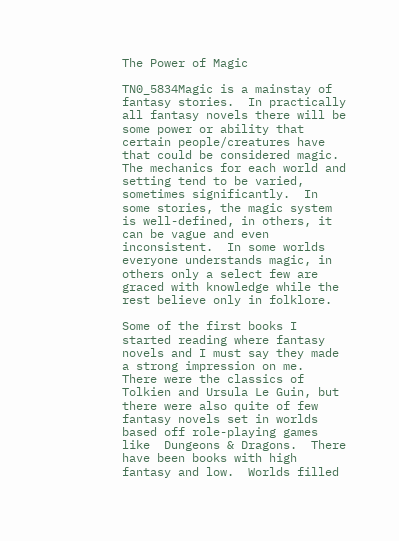The Power of Magic

TN0_5834Magic is a mainstay of fantasy stories.  In practically all fantasy novels there will be some power or ability that certain people/creatures have that could be considered magic.  The mechanics for each world and setting tend to be varied, sometimes significantly.  In some stories, the magic system is well-defined, in others, it can be vague and even inconsistent.  In some worlds everyone understands magic, in others only a select few are graced with knowledge while the rest believe only in folklore.

Some of the first books I started reading where fantasy novels and I must say they made a strong impression on me.  There were the classics of Tolkien and Ursula Le Guin, but there were also quite of few fantasy novels set in worlds based off role-playing games like  Dungeons & Dragons.  There have been books with high fantasy and low.  Worlds filled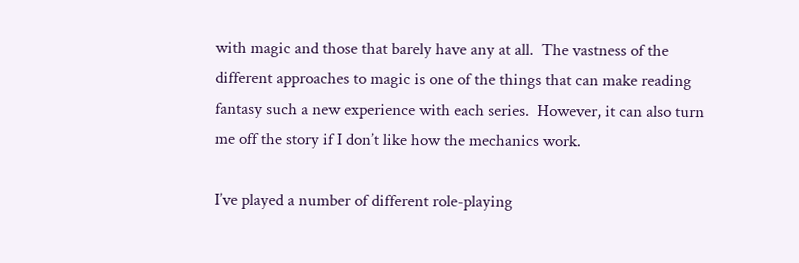with magic and those that barely have any at all.  The vastness of the different approaches to magic is one of the things that can make reading fantasy such a new experience with each series.  However, it can also turn me off the story if I don’t like how the mechanics work.

I’ve played a number of different role-playing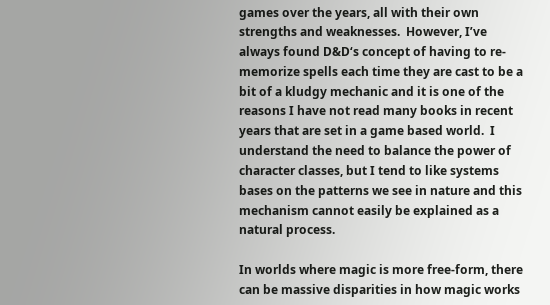games over the years, all with their own strengths and weaknesses.  However, I’ve always found D&D‘s concept of having to re-memorize spells each time they are cast to be a bit of a kludgy mechanic and it is one of the reasons I have not read many books in recent years that are set in a game based world.  I understand the need to balance the power of character classes, but I tend to like systems bases on the patterns we see in nature and this mechanism cannot easily be explained as a natural process.

In worlds where magic is more free-form, there can be massive disparities in how magic works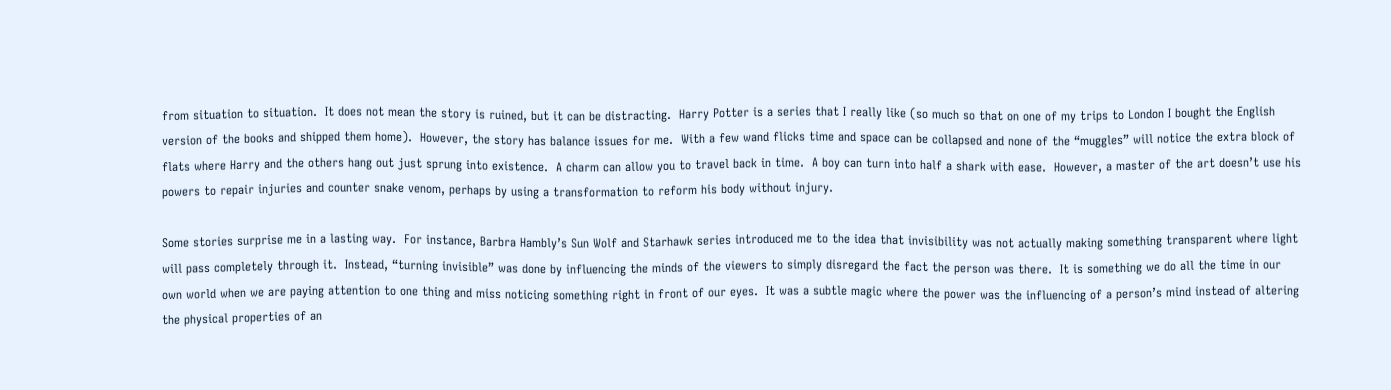from situation to situation.  It does not mean the story is ruined, but it can be distracting.  Harry Potter is a series that I really like (so much so that on one of my trips to London I bought the English version of the books and shipped them home).  However, the story has balance issues for me.  With a few wand flicks time and space can be collapsed and none of the “muggles” will notice the extra block of flats where Harry and the others hang out just sprung into existence.  A charm can allow you to travel back in time.  A boy can turn into half a shark with ease.  However, a master of the art doesn’t use his powers to repair injuries and counter snake venom, perhaps by using a transformation to reform his body without injury.

Some stories surprise me in a lasting way.  For instance, Barbra Hambly’s Sun Wolf and Starhawk series introduced me to the idea that invisibility was not actually making something transparent where light will pass completely through it.  Instead, “turning invisible” was done by influencing the minds of the viewers to simply disregard the fact the person was there.  It is something we do all the time in our own world when we are paying attention to one thing and miss noticing something right in front of our eyes.  It was a subtle magic where the power was the influencing of a person’s mind instead of altering the physical properties of an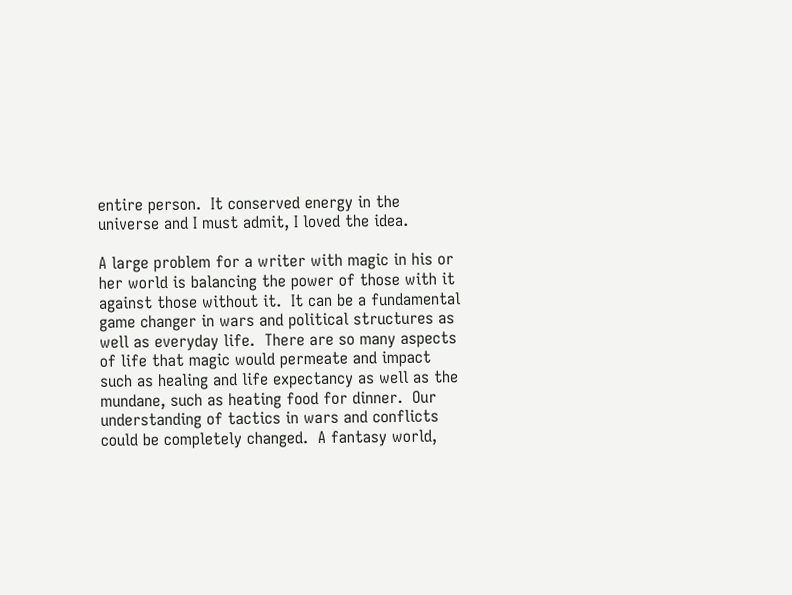entire person.  It conserved energy in the universe and I must admit, I loved the idea.

A large problem for a writer with magic in his or her world is balancing the power of those with it against those without it.  It can be a fundamental game changer in wars and political structures as well as everyday life.  There are so many aspects of life that magic would permeate and impact such as healing and life expectancy as well as the mundane, such as heating food for dinner.  Our understanding of tactics in wars and conflicts could be completely changed.  A fantasy world,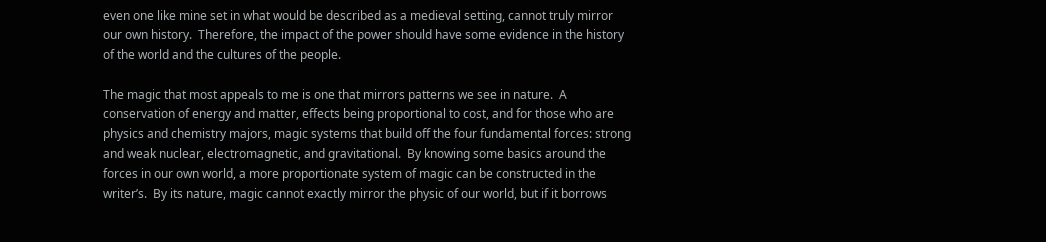even one like mine set in what would be described as a medieval setting, cannot truly mirror our own history.  Therefore, the impact of the power should have some evidence in the history of the world and the cultures of the people.

The magic that most appeals to me is one that mirrors patterns we see in nature.  A conservation of energy and matter, effects being proportional to cost, and for those who are physics and chemistry majors, magic systems that build off the four fundamental forces: strong and weak nuclear, electromagnetic, and gravitational.  By knowing some basics around the forces in our own world, a more proportionate system of magic can be constructed in the writer’s.  By its nature, magic cannot exactly mirror the physic of our world, but if it borrows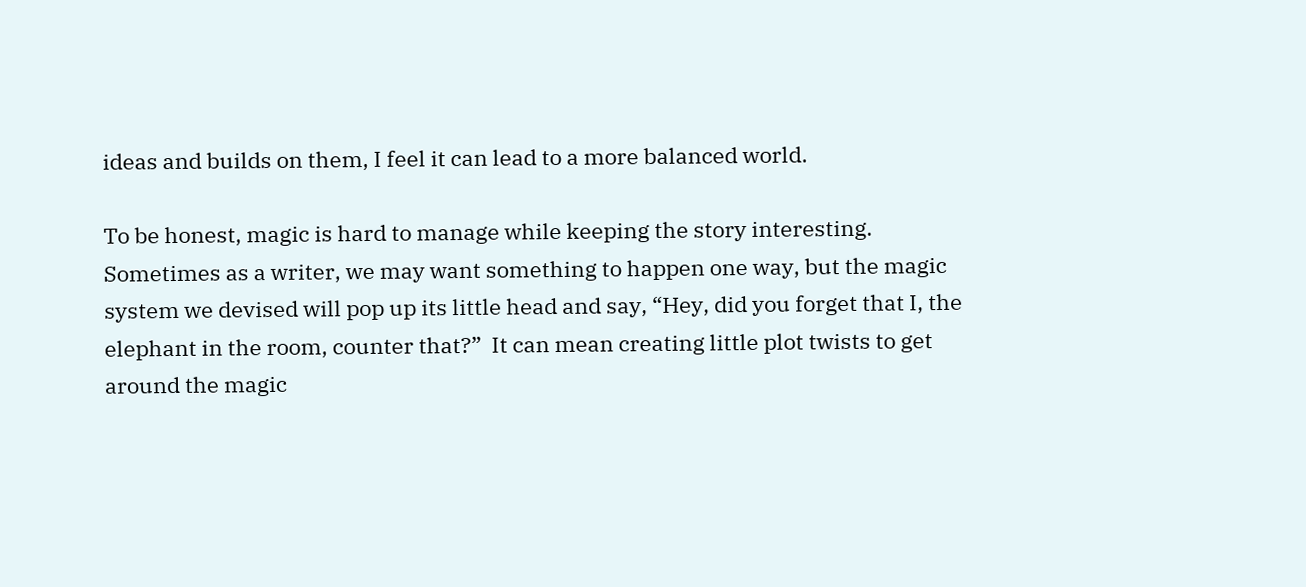ideas and builds on them, I feel it can lead to a more balanced world.

To be honest, magic is hard to manage while keeping the story interesting.  Sometimes as a writer, we may want something to happen one way, but the magic system we devised will pop up its little head and say, “Hey, did you forget that I, the elephant in the room, counter that?”  It can mean creating little plot twists to get around the magic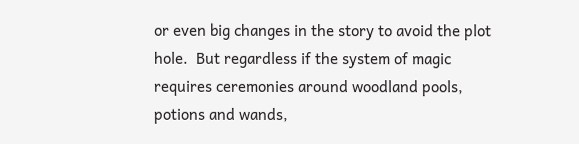or even big changes in the story to avoid the plot hole.  But regardless if the system of magic requires ceremonies around woodland pools, potions and wands,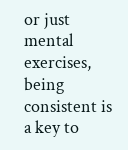or just mental exercises, being consistent is a key to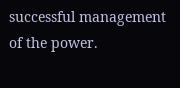successful management of the power.